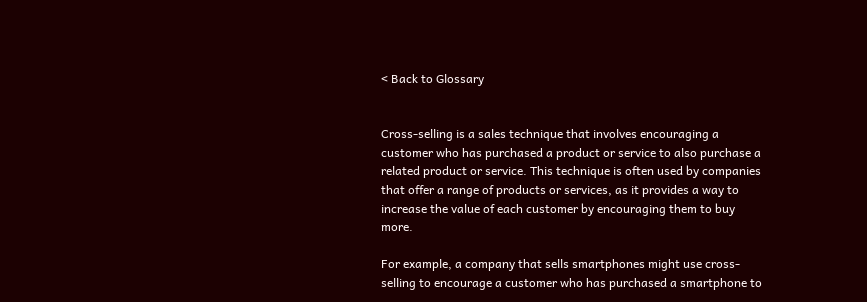< Back to Glossary


Cross-selling is a sales technique that involves encouraging a customer who has purchased a product or service to also purchase a related product or service. This technique is often used by companies that offer a range of products or services, as it provides a way to increase the value of each customer by encouraging them to buy more.

For example, a company that sells smartphones might use cross-selling to encourage a customer who has purchased a smartphone to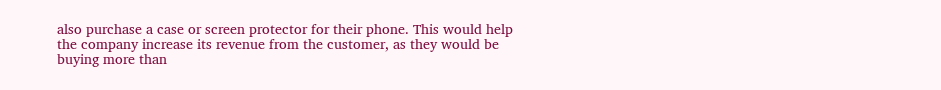also purchase a case or screen protector for their phone. This would help the company increase its revenue from the customer, as they would be buying more than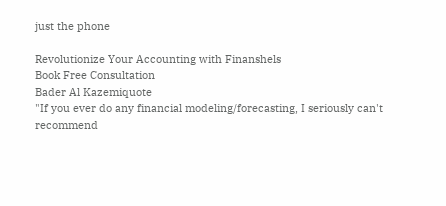just the phone

Revolutionize Your Accounting with Finanshels
Book Free Consultation
Bader Al Kazemiquote
"If you ever do any financial modeling/forecasting, I seriously can't recommend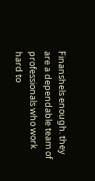Finanshels enough. they are a dependable team of professionals who work hard to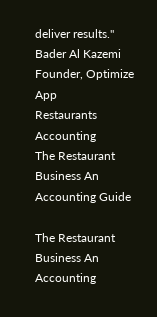deliver results."
Bader Al Kazemi
Founder, Optimize App
Restaurants Accounting
The Restaurant Business An Accounting Guide

The Restaurant Business An Accounting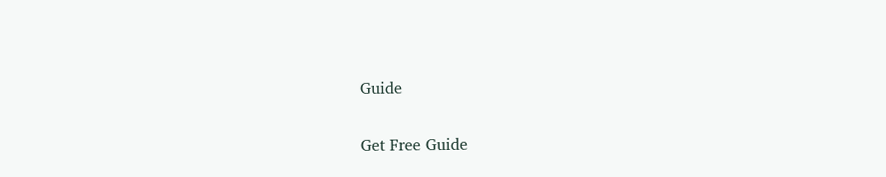Guide

Get Free Guide